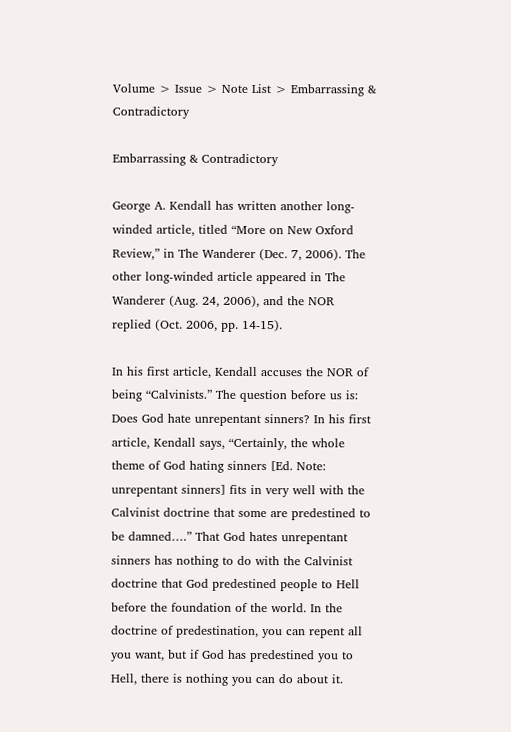Volume > Issue > Note List > Embarrassing & Contradictory

Embarrassing & Contradictory

George A. Kendall has written another long-winded article, titled “More on New Oxford Review,” in The Wanderer (Dec. 7, 2006). The other long-winded article appeared in The Wanderer (Aug. 24, 2006), and the NOR replied (Oct. 2006, pp. 14-15).

In his first article, Kendall accuses the NOR of being “Calvinists.” The question before us is: Does God hate unrepentant sinners? In his first article, Kendall says, “Certainly, the whole theme of God hating sinners [Ed. Note: unrepentant sinners] fits in very well with the Calvinist doctrine that some are predestined to be damned….” That God hates unrepentant sinners has nothing to do with the Calvinist doctrine that God predestined people to Hell before the foundation of the world. In the doctrine of predestination, you can repent all you want, but if God has predestined you to Hell, there is nothing you can do about it.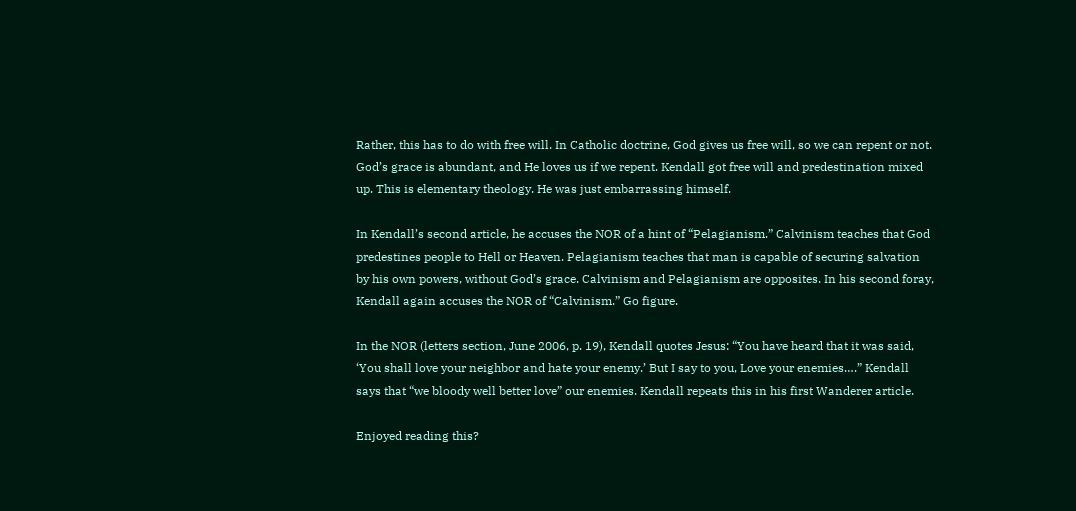Rather, this has to do with free will. In Catholic doctrine, God gives us free will, so we can repent or not. God’s grace is abundant, and He loves us if we repent. Kendall got free will and predestination mixed up. This is elementary theology. He was just embarrassing himself.

In Kendall’s second article, he accuses the NOR of a hint of “Pelagianism.” Calvinism teaches that God predestines people to Hell or Heaven. Pelagianism teaches that man is capable of securing salvation by his own powers, without God’s grace. Calvinism and Pelagianism are opposites. In his second foray, Kendall again accuses the NOR of “Calvinism.” Go figure.

In the NOR (letters section, June 2006, p. 19), Kendall quotes Jesus: “You have heard that it was said, ‘You shall love your neighbor and hate your enemy.’ But I say to you, Love your enemies….” Kendall says that “we bloody well better love” our enemies. Kendall repeats this in his first Wanderer article.

Enjoyed reading this?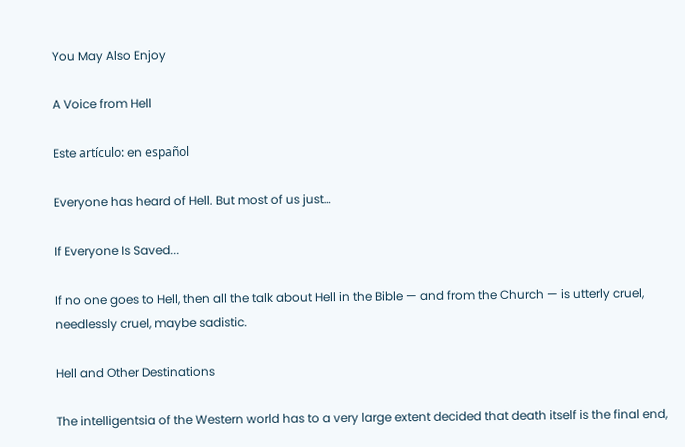You May Also Enjoy

A Voice from Hell

Este artículo: en español

Everyone has heard of Hell. But most of us just…

If Everyone Is Saved...

If no one goes to Hell, then all the talk about Hell in the Bible — and from the Church — is utterly cruel, needlessly cruel, maybe sadistic.

Hell and Other Destinations

The intelligentsia of the Western world has to a very large extent decided that death itself is the final end,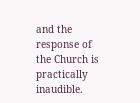and the response of the Church is practically inaudible.